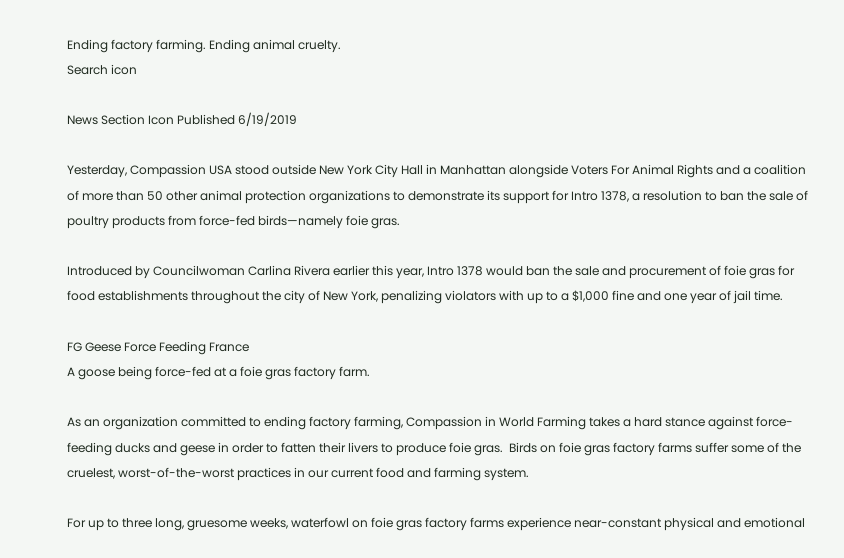Ending factory farming. Ending animal cruelty.
Search icon

News Section Icon Published 6/19/2019

Yesterday, Compassion USA stood outside New York City Hall in Manhattan alongside Voters For Animal Rights and a coalition of more than 50 other animal protection organizations to demonstrate its support for Intro 1378, a resolution to ban the sale of poultry products from force-fed birds—namely foie gras.

Introduced by Councilwoman Carlina Rivera earlier this year, Intro 1378 would ban the sale and procurement of foie gras for food establishments throughout the city of New York, penalizing violators with up to a $1,000 fine and one year of jail time.

FG Geese Force Feeding France
A goose being force-fed at a foie gras factory farm.

As an organization committed to ending factory farming, Compassion in World Farming takes a hard stance against force-feeding ducks and geese in order to fatten their livers to produce foie gras.  Birds on foie gras factory farms suffer some of the cruelest, worst-of-the-worst practices in our current food and farming system.

For up to three long, gruesome weeks, waterfowl on foie gras factory farms experience near-constant physical and emotional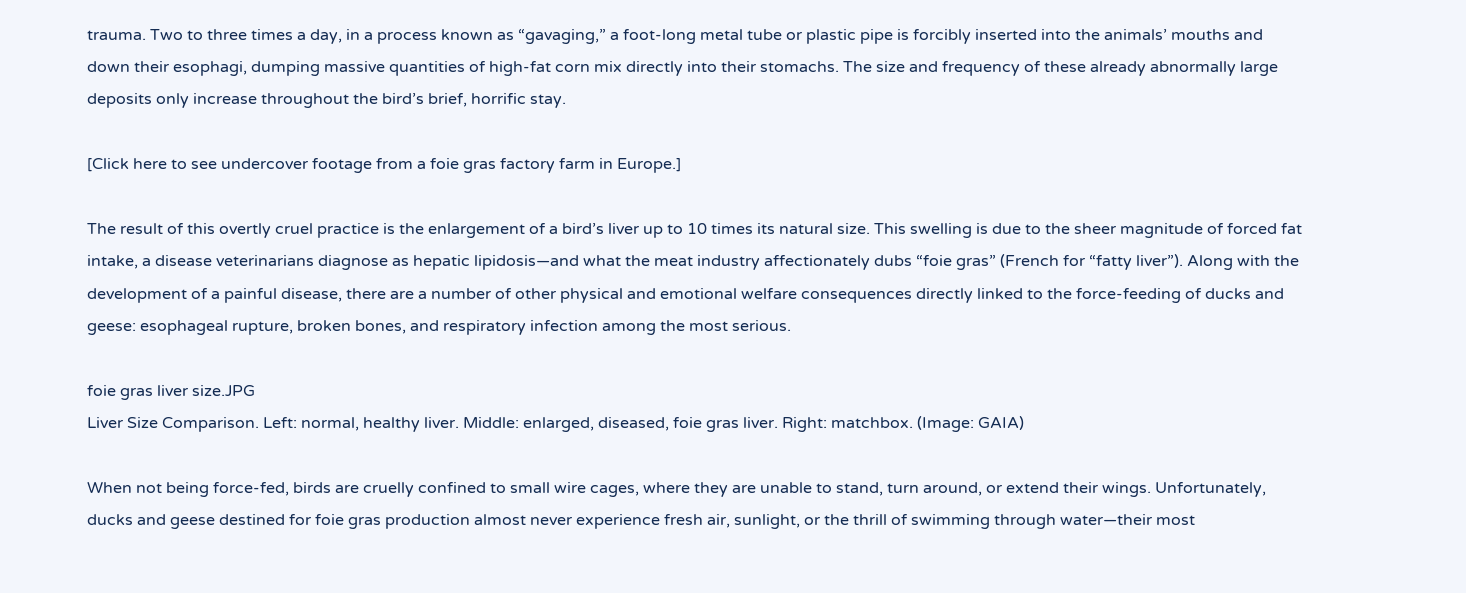trauma. Two to three times a day, in a process known as “gavaging,” a foot-long metal tube or plastic pipe is forcibly inserted into the animals’ mouths and down their esophagi, dumping massive quantities of high-fat corn mix directly into their stomachs. The size and frequency of these already abnormally large deposits only increase throughout the bird’s brief, horrific stay.

[Click here to see undercover footage from a foie gras factory farm in Europe.]

The result of this overtly cruel practice is the enlargement of a bird’s liver up to 10 times its natural size. This swelling is due to the sheer magnitude of forced fat intake, a disease veterinarians diagnose as hepatic lipidosis—and what the meat industry affectionately dubs “foie gras” (French for “fatty liver”). Along with the development of a painful disease, there are a number of other physical and emotional welfare consequences directly linked to the force-feeding of ducks and geese: esophageal rupture, broken bones, and respiratory infection among the most serious.

foie gras liver size.JPG
Liver Size Comparison. Left: normal, healthy liver. Middle: enlarged, diseased, foie gras liver. Right: matchbox. (Image: GAIA)

When not being force-fed, birds are cruelly confined to small wire cages, where they are unable to stand, turn around, or extend their wings. Unfortunately, ducks and geese destined for foie gras production almost never experience fresh air, sunlight, or the thrill of swimming through water—their most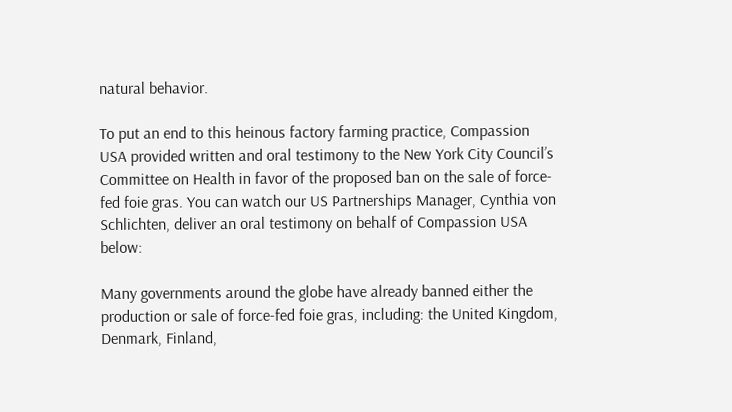natural behavior.

To put an end to this heinous factory farming practice, Compassion USA provided written and oral testimony to the New York City Council’s Committee on Health in favor of the proposed ban on the sale of force-fed foie gras. You can watch our US Partnerships Manager, Cynthia von Schlichten, deliver an oral testimony on behalf of Compassion USA below:

Many governments around the globe have already banned either the production or sale of force-fed foie gras, including: the United Kingdom, Denmark, Finland,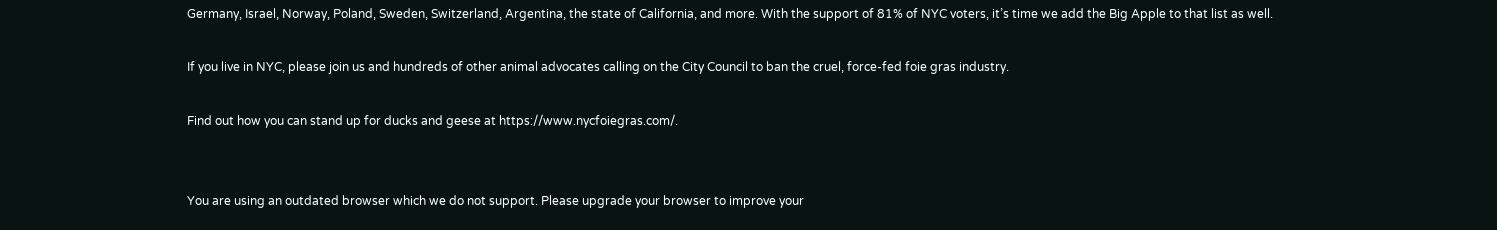Germany, Israel, Norway, Poland, Sweden, Switzerland, Argentina, the state of California, and more. With the support of 81% of NYC voters, it’s time we add the Big Apple to that list as well.

If you live in NYC, please join us and hundreds of other animal advocates calling on the City Council to ban the cruel, force-fed foie gras industry.

Find out how you can stand up for ducks and geese at https://www.nycfoiegras.com/.


You are using an outdated browser which we do not support. Please upgrade your browser to improve your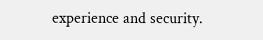experience and security.